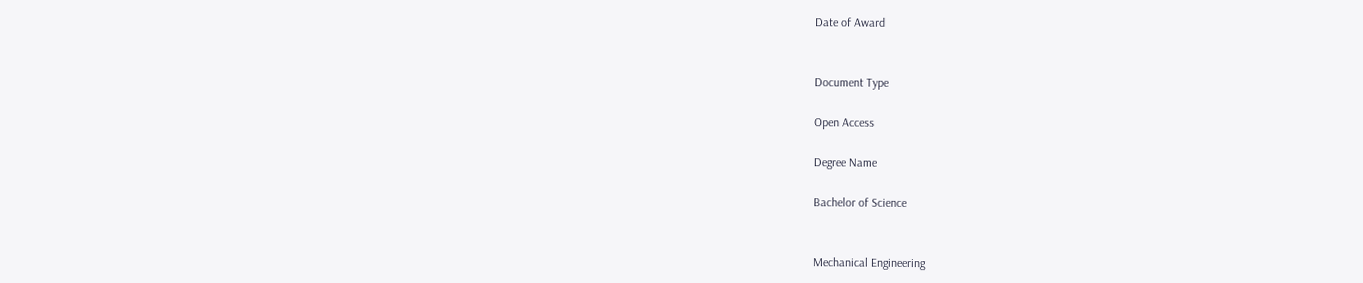Date of Award


Document Type

Open Access

Degree Name

Bachelor of Science


Mechanical Engineering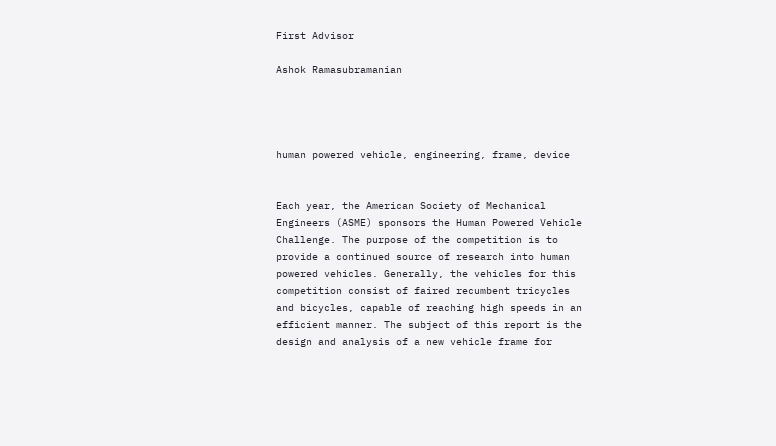First Advisor

Ashok Ramasubramanian




human powered vehicle, engineering, frame, device


Each year, the American Society of Mechanical Engineers (ASME) sponsors the Human Powered Vehicle Challenge. The purpose of the competition is to provide a continued source of research into human powered vehicles. Generally, the vehicles for this competition consist of faired recumbent tricycles and bicycles, capable of reaching high speeds in an efficient manner. The subject of this report is the design and analysis of a new vehicle frame for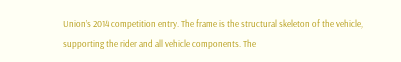Union’s 2014 competition entry. The frame is the structural skeleton of the vehicle, supporting the rider and all vehicle components. The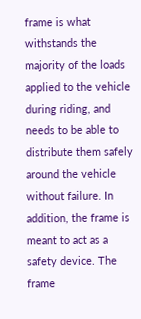frame is what withstands the majority of the loads applied to the vehicle during riding, and needs to be able to distribute them safely around the vehicle without failure. In addition, the frame is meant to act as a safety device. The frame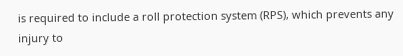is required to include a roll protection system (RPS), which prevents any injury to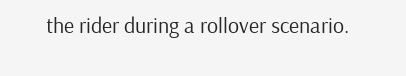the rider during a rollover scenario.